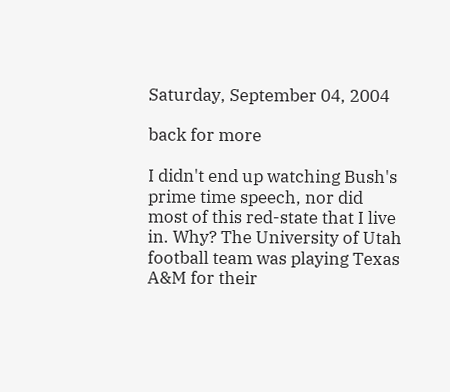Saturday, September 04, 2004

back for more

I didn't end up watching Bush's prime time speech, nor did most of this red-state that I live in. Why? The University of Utah football team was playing Texas A&M for their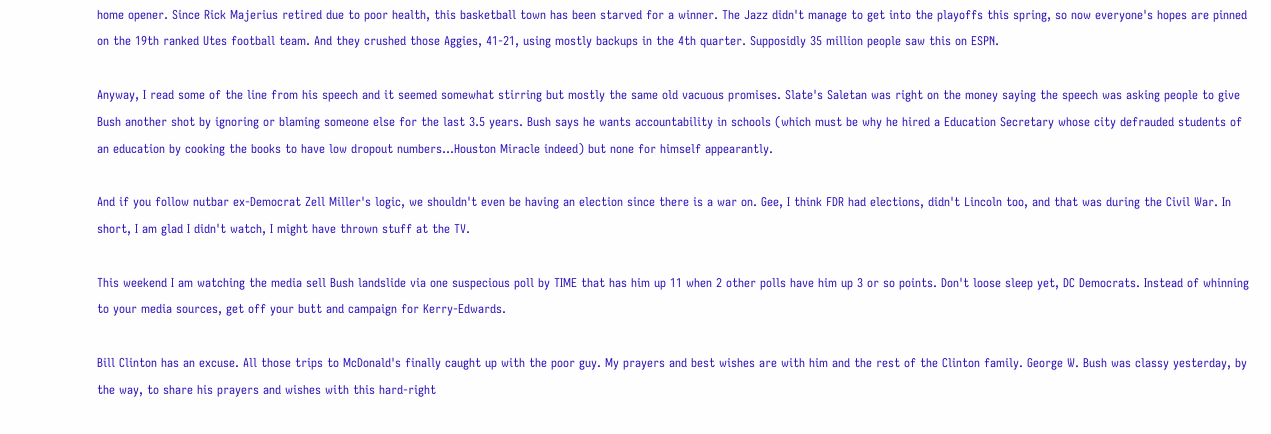home opener. Since Rick Majerius retired due to poor health, this basketball town has been starved for a winner. The Jazz didn't manage to get into the playoffs this spring, so now everyone's hopes are pinned on the 19th ranked Utes football team. And they crushed those Aggies, 41-21, using mostly backups in the 4th quarter. Supposidly 35 million people saw this on ESPN.

Anyway, I read some of the line from his speech and it seemed somewhat stirring but mostly the same old vacuous promises. Slate's Saletan was right on the money saying the speech was asking people to give Bush another shot by ignoring or blaming someone else for the last 3.5 years. Bush says he wants accountability in schools (which must be why he hired a Education Secretary whose city defrauded students of an education by cooking the books to have low dropout numbers...Houston Miracle indeed) but none for himself appearantly.

And if you follow nutbar ex-Democrat Zell Miller's logic, we shouldn't even be having an election since there is a war on. Gee, I think FDR had elections, didn't Lincoln too, and that was during the Civil War. In short, I am glad I didn't watch, I might have thrown stuff at the TV.

This weekend I am watching the media sell Bush landslide via one suspecious poll by TIME that has him up 11 when 2 other polls have him up 3 or so points. Don't loose sleep yet, DC Democrats. Instead of whinning to your media sources, get off your butt and campaign for Kerry-Edwards.

Bill Clinton has an excuse. All those trips to McDonald's finally caught up with the poor guy. My prayers and best wishes are with him and the rest of the Clinton family. George W. Bush was classy yesterday, by the way, to share his prayers and wishes with this hard-right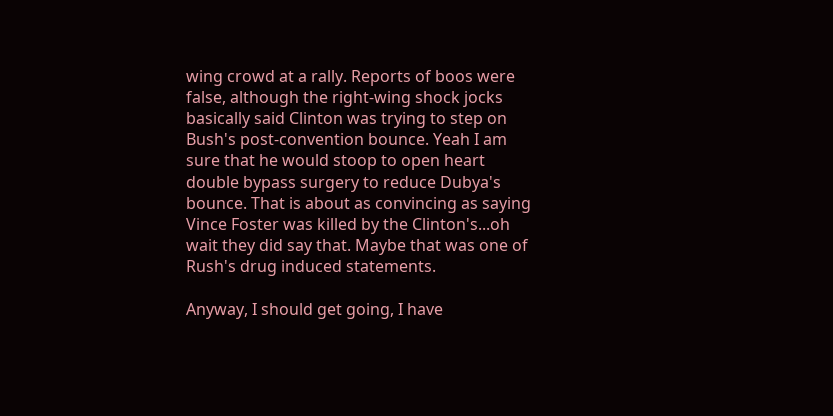wing crowd at a rally. Reports of boos were false, although the right-wing shock jocks basically said Clinton was trying to step on Bush's post-convention bounce. Yeah I am sure that he would stoop to open heart double bypass surgery to reduce Dubya's bounce. That is about as convincing as saying Vince Foster was killed by the Clinton's...oh wait they did say that. Maybe that was one of Rush's drug induced statements.

Anyway, I should get going, I have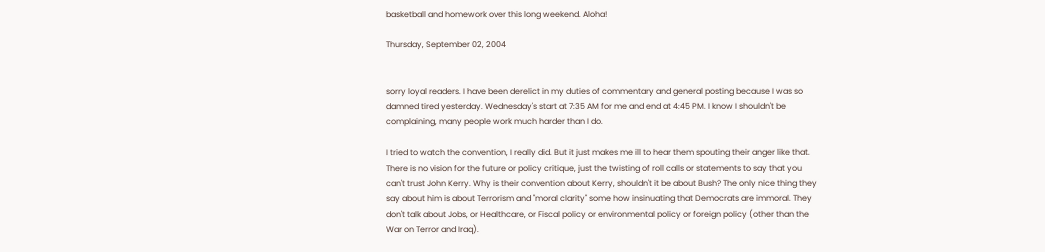basketball and homework over this long weekend. Aloha!

Thursday, September 02, 2004


sorry loyal readers. I have been derelict in my duties of commentary and general posting because I was so damned tired yesterday. Wednesday's start at 7:35 AM for me and end at 4:45 PM. I know I shouldn't be complaining, many people work much harder than I do.

I tried to watch the convention, I really did. But it just makes me ill to hear them spouting their anger like that. There is no vision for the future or policy critique, just the twisting of roll calls or statements to say that you can't trust John Kerry. Why is their convention about Kerry, shouldn't it be about Bush? The only nice thing they say about him is about Terrorism and "moral clarity" some how insinuating that Democrats are immoral. They don't talk about Jobs, or Healthcare, or Fiscal policy or environmental policy or foreign policy (other than the War on Terror and Iraq).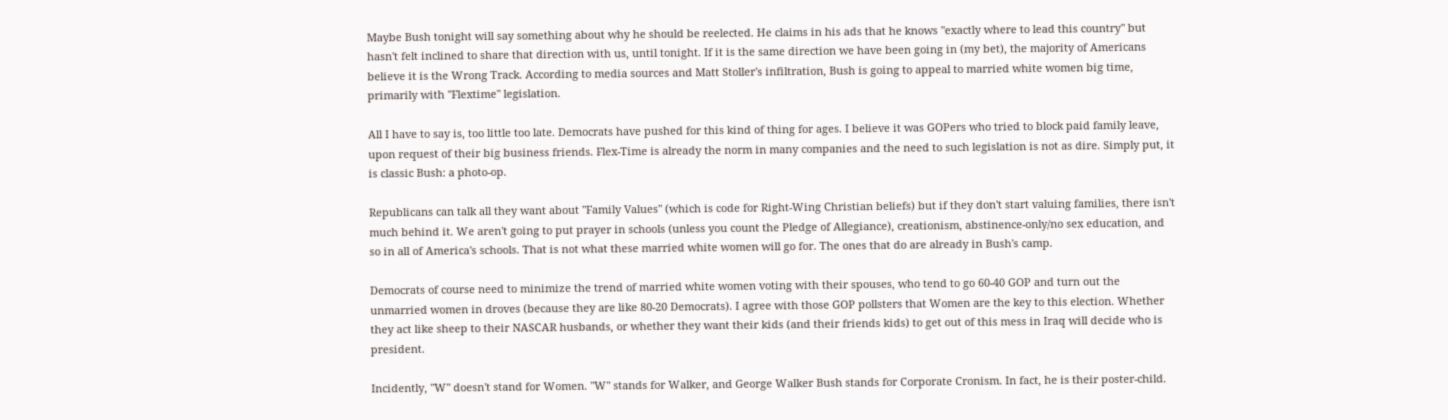Maybe Bush tonight will say something about why he should be reelected. He claims in his ads that he knows "exactly where to lead this country" but hasn't felt inclined to share that direction with us, until tonight. If it is the same direction we have been going in (my bet), the majority of Americans believe it is the Wrong Track. According to media sources and Matt Stoller's infiltration, Bush is going to appeal to married white women big time, primarily with "Flextime" legislation.

All I have to say is, too little too late. Democrats have pushed for this kind of thing for ages. I believe it was GOPers who tried to block paid family leave, upon request of their big business friends. Flex-Time is already the norm in many companies and the need to such legislation is not as dire. Simply put, it is classic Bush: a photo-op.

Republicans can talk all they want about "Family Values" (which is code for Right-Wing Christian beliefs) but if they don't start valuing families, there isn't much behind it. We aren't going to put prayer in schools (unless you count the Pledge of Allegiance), creationism, abstinence-only/no sex education, and so in all of America's schools. That is not what these married white women will go for. The ones that do are already in Bush's camp.

Democrats of course need to minimize the trend of married white women voting with their spouses, who tend to go 60-40 GOP and turn out the unmarried women in droves (because they are like 80-20 Democrats). I agree with those GOP pollsters that Women are the key to this election. Whether they act like sheep to their NASCAR husbands, or whether they want their kids (and their friends kids) to get out of this mess in Iraq will decide who is president.

Incidently, "W" doesn't stand for Women. "W" stands for Walker, and George Walker Bush stands for Corporate Cronism. In fact, he is their poster-child.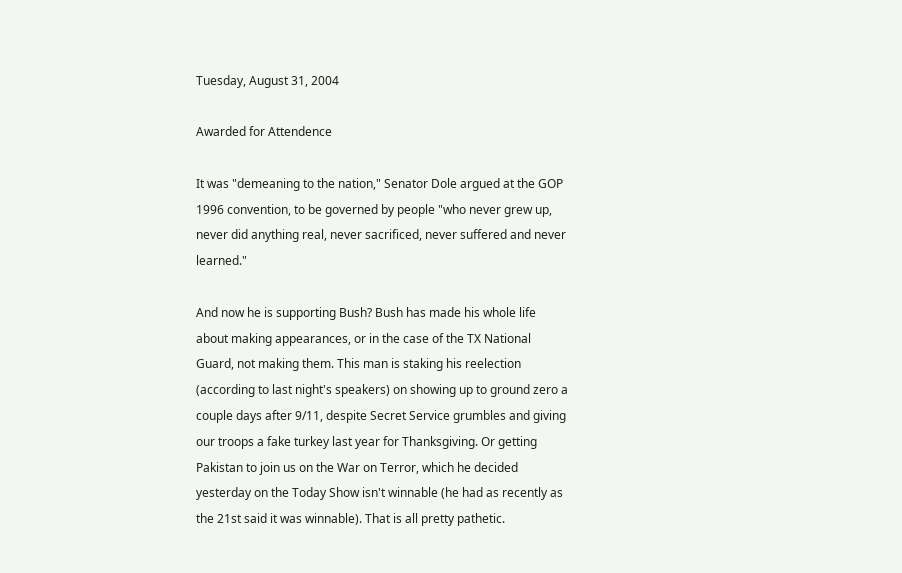Tuesday, August 31, 2004

Awarded for Attendence

It was "demeaning to the nation," Senator Dole argued at the GOP 1996 convention, to be governed by people "who never grew up, never did anything real, never sacrificed, never suffered and never learned."

And now he is supporting Bush? Bush has made his whole life about making appearances, or in the case of the TX National Guard, not making them. This man is staking his reelection (according to last night's speakers) on showing up to ground zero a couple days after 9/11, despite Secret Service grumbles and giving our troops a fake turkey last year for Thanksgiving. Or getting Pakistan to join us on the War on Terror, which he decided yesterday on the Today Show isn't winnable (he had as recently as the 21st said it was winnable). That is all pretty pathetic.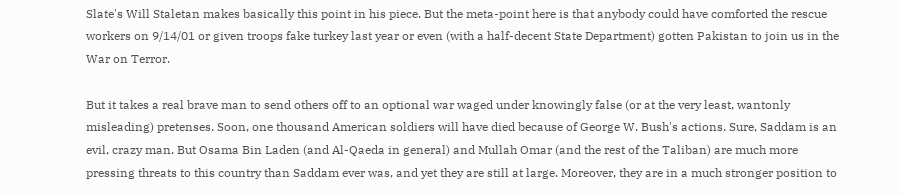Slate's Will Staletan makes basically this point in his piece. But the meta-point here is that anybody could have comforted the rescue workers on 9/14/01 or given troops fake turkey last year or even (with a half-decent State Department) gotten Pakistan to join us in the War on Terror.

But it takes a real brave man to send others off to an optional war waged under knowingly false (or at the very least, wantonly misleading) pretenses. Soon, one thousand American soldiers will have died because of George W. Bush's actions. Sure, Saddam is an evil, crazy man. But Osama Bin Laden (and Al-Qaeda in general) and Mullah Omar (and the rest of the Taliban) are much more pressing threats to this country than Saddam ever was, and yet they are still at large. Moreover, they are in a much stronger position to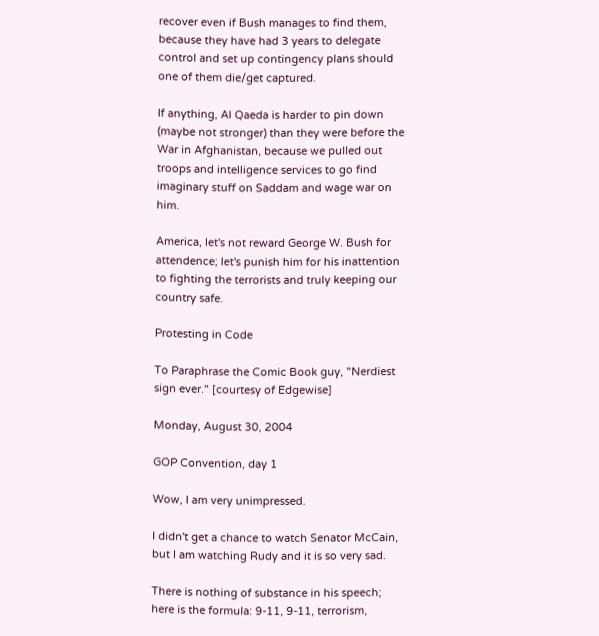recover even if Bush manages to find them, because they have had 3 years to delegate control and set up contingency plans should one of them die/get captured.

If anything, Al Qaeda is harder to pin down (maybe not stronger) than they were before the War in Afghanistan, because we pulled out troops and intelligence services to go find imaginary stuff on Saddam and wage war on him.

America, let's not reward George W. Bush for attendence; let's punish him for his inattention to fighting the terrorists and truly keeping our country safe.

Protesting in Code

To Paraphrase the Comic Book guy, "Nerdiest sign ever." [courtesy of Edgewise]

Monday, August 30, 2004

GOP Convention, day 1

Wow, I am very unimpressed.

I didn't get a chance to watch Senator McCain, but I am watching Rudy and it is so very sad.

There is nothing of substance in his speech; here is the formula: 9-11, 9-11, terrorism,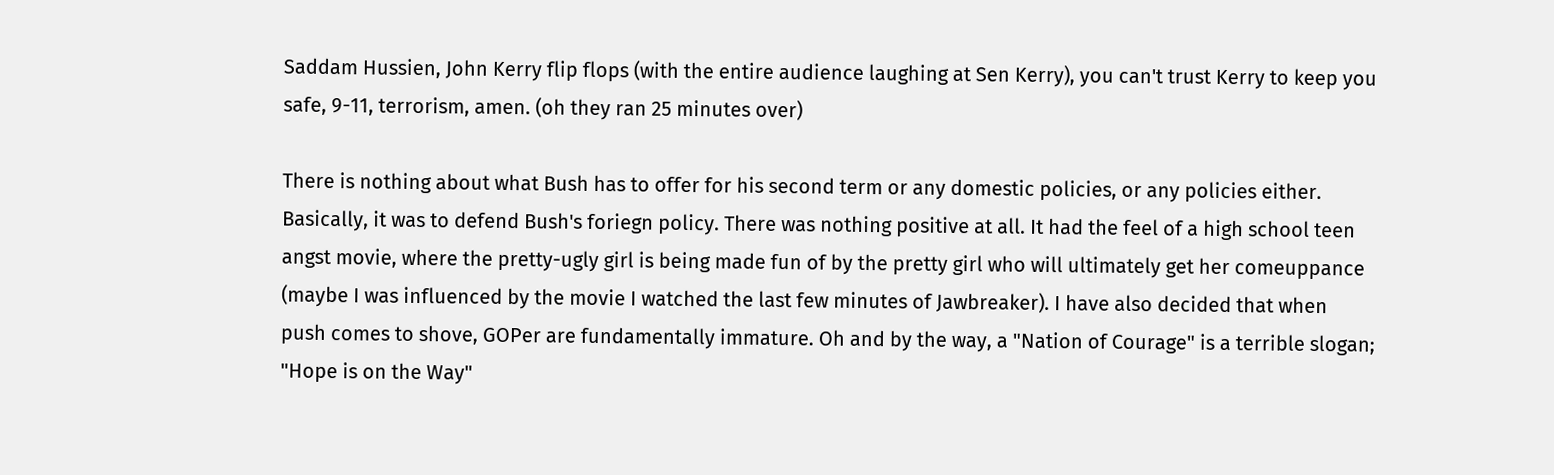Saddam Hussien, John Kerry flip flops (with the entire audience laughing at Sen Kerry), you can't trust Kerry to keep you safe, 9-11, terrorism, amen. (oh they ran 25 minutes over)

There is nothing about what Bush has to offer for his second term or any domestic policies, or any policies either. Basically, it was to defend Bush's foriegn policy. There was nothing positive at all. It had the feel of a high school teen angst movie, where the pretty-ugly girl is being made fun of by the pretty girl who will ultimately get her comeuppance (maybe I was influenced by the movie I watched the last few minutes of Jawbreaker). I have also decided that when push comes to shove, GOPer are fundamentally immature. Oh and by the way, a "Nation of Courage" is a terrible slogan; "Hope is on the Way"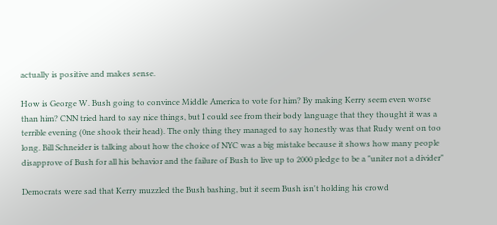actually is positive and makes sense.

How is George W. Bush going to convince Middle America to vote for him? By making Kerry seem even worse than him? CNN tried hard to say nice things, but I could see from their body language that they thought it was a terrible evening (0ne shook their head). The only thing they managed to say honestly was that Rudy went on too long. Bill Schneider is talking about how the choice of NYC was a big mistake because it shows how many people disapprove of Bush for all his behavior and the failure of Bush to live up to 2000 pledge to be a "uniter not a divider"

Democrats were sad that Kerry muzzled the Bush bashing, but it seem Bush isn't holding his crowd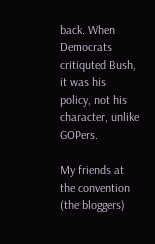back. When Democrats critiquted Bush, it was his policy, not his character, unlike GOPers.

My friends at the convention (the bloggers)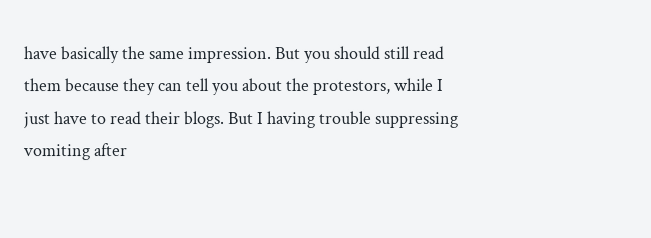have basically the same impression. But you should still read them because they can tell you about the protestors, while I just have to read their blogs. But I having trouble suppressing vomiting after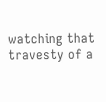watching that travesty of a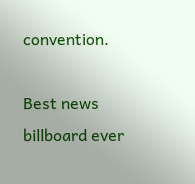convention.

Best news billboard ever